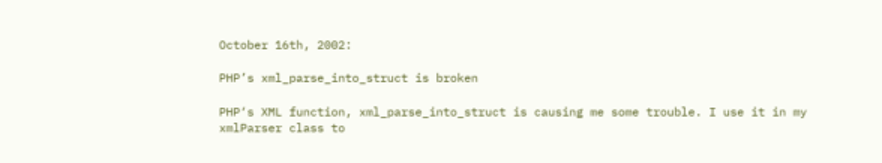October 16th, 2002:

PHP’s xml_parse_into_struct is broken

PHP‘s XML function, xml_parse_into_struct is causing me some trouble. I use it in my xmlParser class to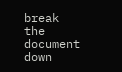break the document down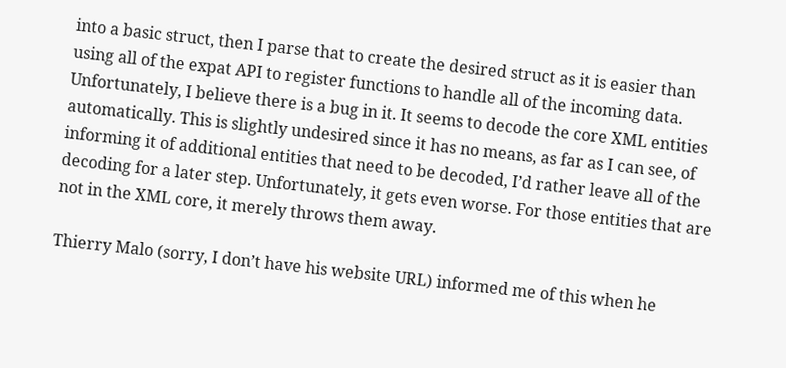into a basic struct, then I parse that to create the desired struct as it is easier than using all of the expat API to register functions to handle all of the incoming data. Unfortunately, I believe there is a bug in it. It seems to decode the core XML entities automatically. This is slightly undesired since it has no means, as far as I can see, of informing it of additional entities that need to be decoded, I’d rather leave all of the decoding for a later step. Unfortunately, it gets even worse. For those entities that are not in the XML core, it merely throws them away.

Thierry Malo (sorry, I don’t have his website URL) informed me of this when he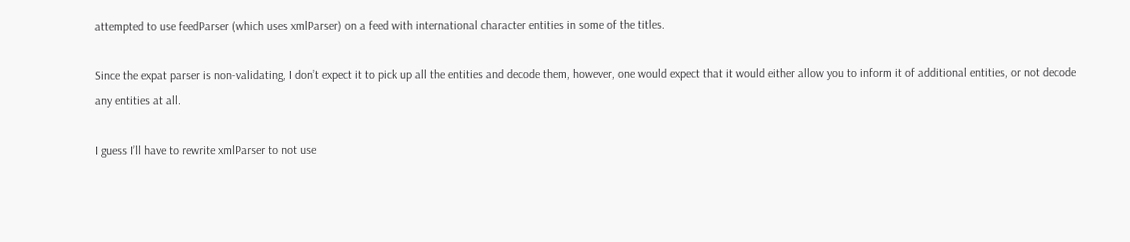attempted to use feedParser (which uses xmlParser) on a feed with international character entities in some of the titles.

Since the expat parser is non-validating, I don’t expect it to pick up all the entities and decode them, however, one would expect that it would either allow you to inform it of additional entities, or not decode any entities at all.

I guess I’ll have to rewrite xmlParser to not use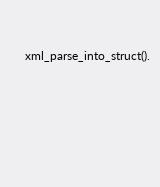xml_parse_into_struct().